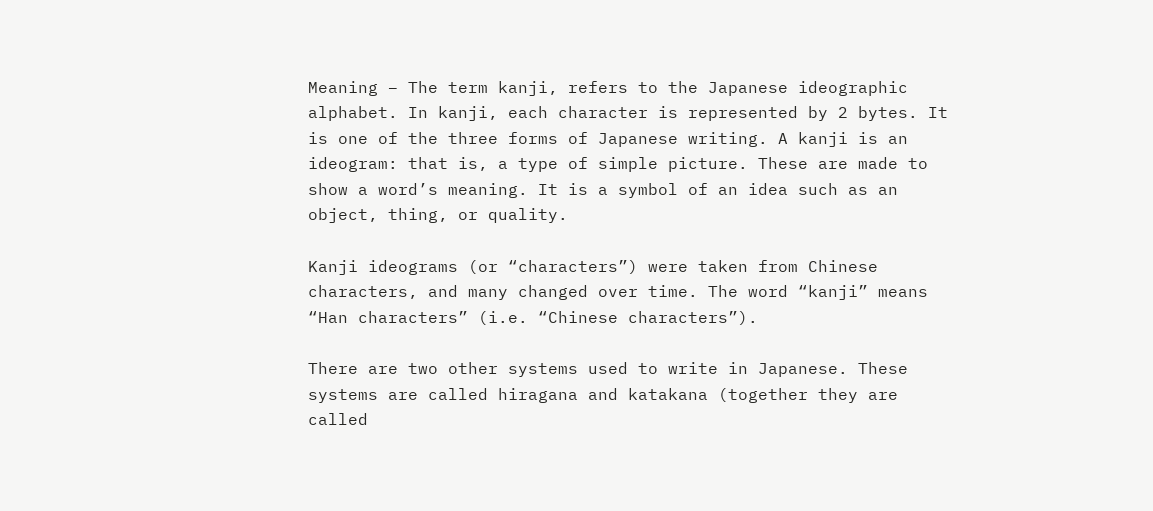Meaning – The term kanji, refers to the Japanese ideographic alphabet. In kanji, each character is represented by 2 bytes. It is one of the three forms of Japanese writing. A kanji is an ideogram: that is, a type of simple picture. These are made to show a word’s meaning. It is a symbol of an idea such as an object, thing, or quality.

Kanji ideograms (or “characters”) were taken from Chinese characters, and many changed over time. The word “kanji” means “Han characters” (i.e. “Chinese characters”).

There are two other systems used to write in Japanese. These systems are called hiragana and katakana (together they are called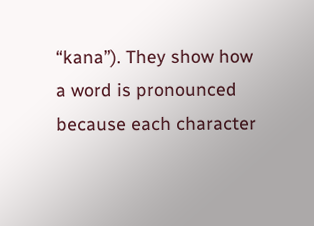“kana”). They show how a word is pronounced because each character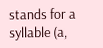stands for a syllable (a,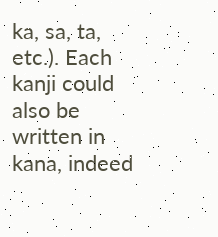ka, sa, ta, etc.). Each kanji could also be written in kana, indeed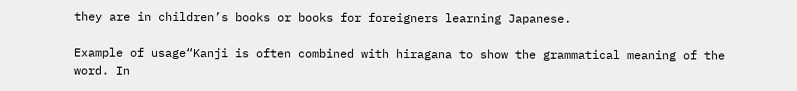they are in children’s books or books for foreigners learning Japanese.

Example of usage“Kanji is often combined with hiragana to show the grammatical meaning of the word. In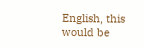English, this would be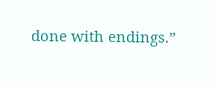done with endings.”